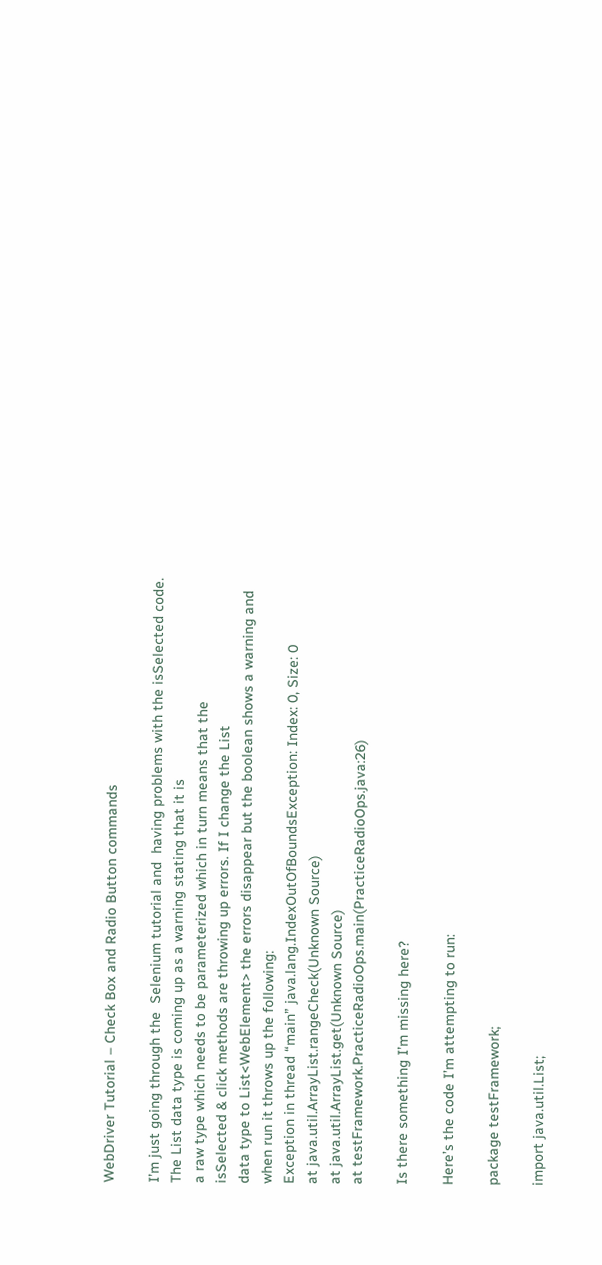WebDriver Tutorial – Check Box and Radio Button commands

I’m just going through the  Selenium tutorial and  having problems with the isSelected code. The List data type is coming up as a warning stating that it is
a raw type which needs to be parameterized which in turn means that the
isSelected & click methods are throwing up errors. If I change the List
data type to List<WebElement> the errors disappear but the boolean shows a warning and when run it throws up the following:
Exception in thread “main” java.lang.IndexOutOfBoundsException: Index: 0, Size: 0
at java.util.ArrayList.rangeCheck(Unknown Source)
at java.util.ArrayList.get(Unknown Source)
at testFramework.PracticeRadioOps.main(PracticeRadioOps.java:26)

Is there something I’m missing here?

Here’s the code I’m attempting to run:

package testFramework;

import java.util.List;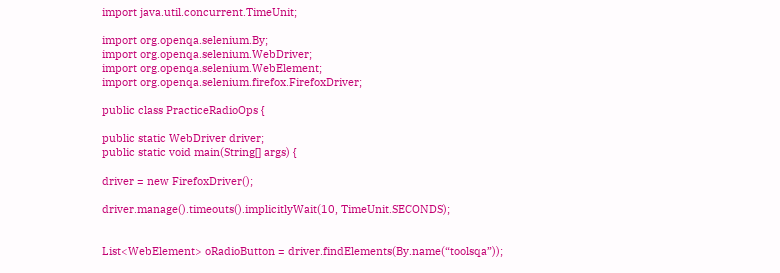import java.util.concurrent.TimeUnit;

import org.openqa.selenium.By;
import org.openqa.selenium.WebDriver;
import org.openqa.selenium.WebElement;
import org.openqa.selenium.firefox.FirefoxDriver;

public class PracticeRadioOps {

public static WebDriver driver;
public static void main(String[] args) {

driver = new FirefoxDriver();

driver.manage().timeouts().implicitlyWait(10, TimeUnit.SECONDS);


List<WebElement> oRadioButton = driver.findElements(By.name(“toolsqa”));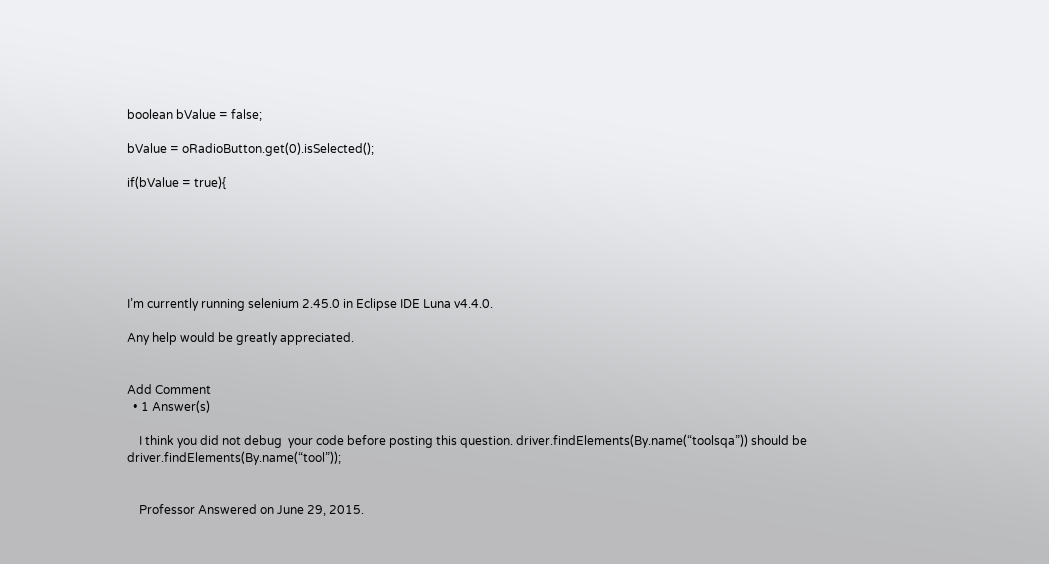boolean bValue = false;

bValue = oRadioButton.get(0).isSelected();

if(bValue = true){






I’m currently running selenium 2.45.0 in Eclipse IDE Luna v4.4.0.

Any help would be greatly appreciated.


Add Comment
  • 1 Answer(s)

    I think you did not debug  your code before posting this question. driver.findElements(By.name(“toolsqa”)) should be driver.findElements(By.name(“tool”));


    Professor Answered on June 29, 2015.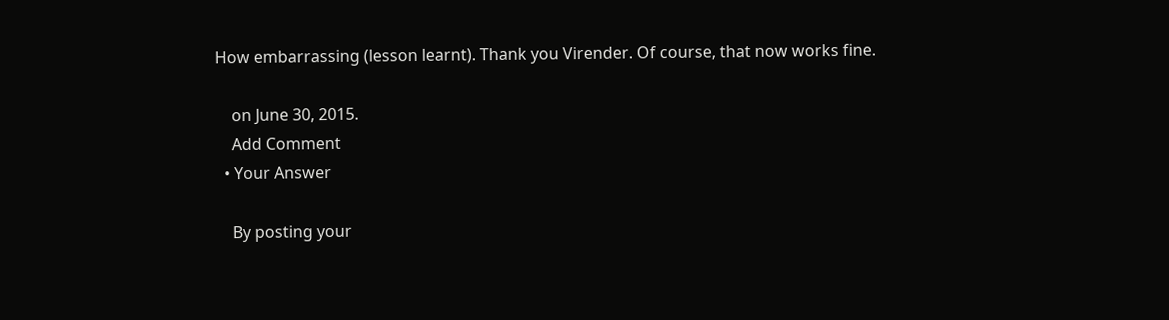How embarrassing (lesson learnt). Thank you Virender. Of course, that now works fine.

    on June 30, 2015.
    Add Comment
  • Your Answer

    By posting your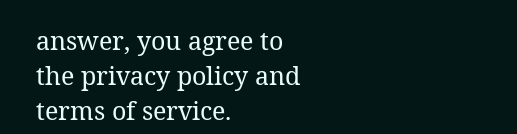answer, you agree to the privacy policy and terms of service.